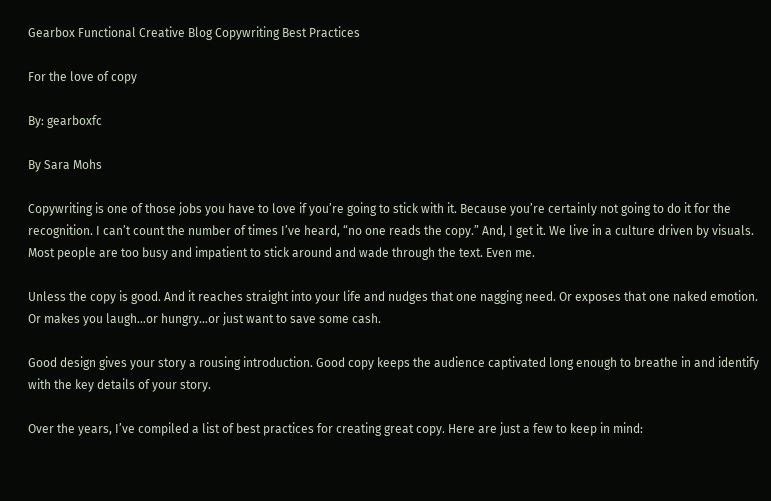Gearbox Functional Creative Blog Copywriting Best Practices

For the love of copy

By: gearboxfc

By Sara Mohs

Copywriting is one of those jobs you have to love if you’re going to stick with it. Because you’re certainly not going to do it for the recognition. I can’t count the number of times I’ve heard, “no one reads the copy.” And, I get it. We live in a culture driven by visuals. Most people are too busy and impatient to stick around and wade through the text. Even me.

Unless the copy is good. And it reaches straight into your life and nudges that one nagging need. Or exposes that one naked emotion. Or makes you laugh…or hungry…or just want to save some cash.

Good design gives your story a rousing introduction. Good copy keeps the audience captivated long enough to breathe in and identify with the key details of your story.

Over the years, I’ve compiled a list of best practices for creating great copy. Here are just a few to keep in mind: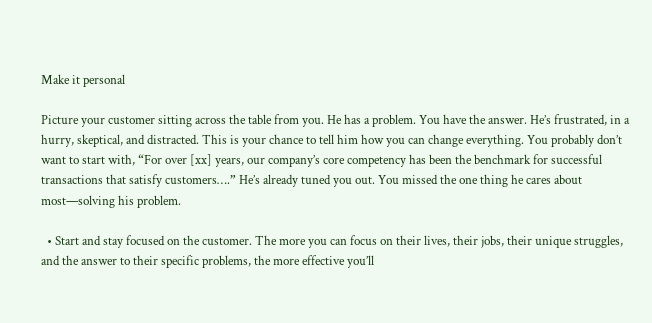Make it personal

Picture your customer sitting across the table from you. He has a problem. You have the answer. He’s frustrated, in a hurry, skeptical, and distracted. This is your chance to tell him how you can change everything. You probably don’t want to start with, “For over [xx] years, our company’s core competency has been the benchmark for successful transactions that satisfy customers….” He’s already tuned you out. You missed the one thing he cares about most—solving his problem.

  • Start and stay focused on the customer. The more you can focus on their lives, their jobs, their unique struggles, and the answer to their specific problems, the more effective you’ll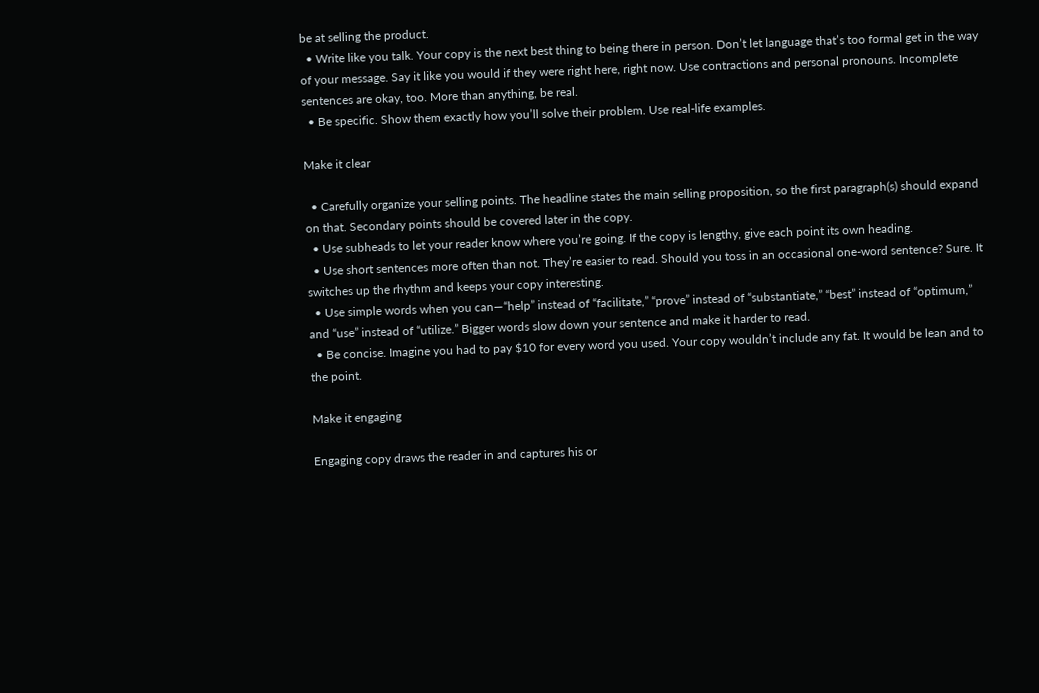be at selling the product.
  • Write like you talk. Your copy is the next best thing to being there in person. Don’t let language that’s too formal get in the way of your message. Say it like you would if they were right here, right now. Use contractions and personal pronouns. Incomplete sentences are okay, too. More than anything, be real.
  • Be specific. Show them exactly how you’ll solve their problem. Use real-life examples.

Make it clear

  • Carefully organize your selling points. The headline states the main selling proposition, so the first paragraph(s) should expand on that. Secondary points should be covered later in the copy.
  • Use subheads to let your reader know where you’re going. If the copy is lengthy, give each point its own heading.
  • Use short sentences more often than not. They’re easier to read. Should you toss in an occasional one-word sentence? Sure. It switches up the rhythm and keeps your copy interesting.
  • Use simple words when you can—“help” instead of “facilitate,” “prove” instead of “substantiate,” “best” instead of “optimum,” and “use” instead of “utilize.” Bigger words slow down your sentence and make it harder to read.
  • Be concise. Imagine you had to pay $10 for every word you used. Your copy wouldn’t include any fat. It would be lean and to the point.

Make it engaging

Engaging copy draws the reader in and captures his or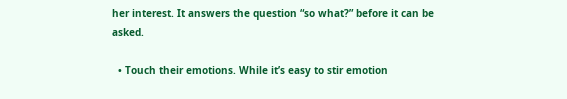her interest. It answers the question “so what?” before it can be asked.

  • Touch their emotions. While it’s easy to stir emotion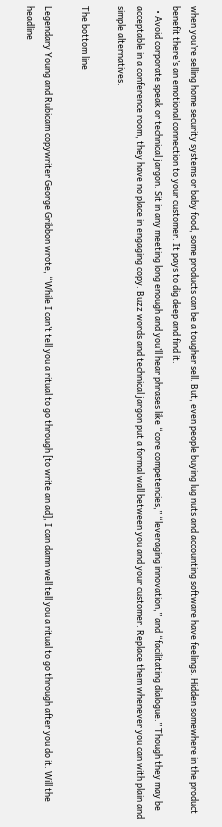when you’re selling home security systems or baby food, some products can be a tougher sell. But, even people buying lug nuts and accounting software have feelings. Hidden somewhere in the product benefit there’s an emotional connection to your customer. It pays to dig deep and find it.
  • Avoid corporate speak or technical jargon. Sit in any meeting long enough and you’ll hear phrases like “core competencies,” “leveraging innovation,” and “facilitating dialogue.” Though they may be acceptable in a conference room, they have no place in engaging copy. Buzz words and technical jargon put a formal wall between you and your customer. Replace them whenever you can with plain and simple alternatives.

The bottom line

Legendary Young and Rubicam copywriter George Gribbon wrote, “While I can’t tell you a ritual to go through [to write an ad], I can damn well tell you a ritual to go through after you do it. Will the headline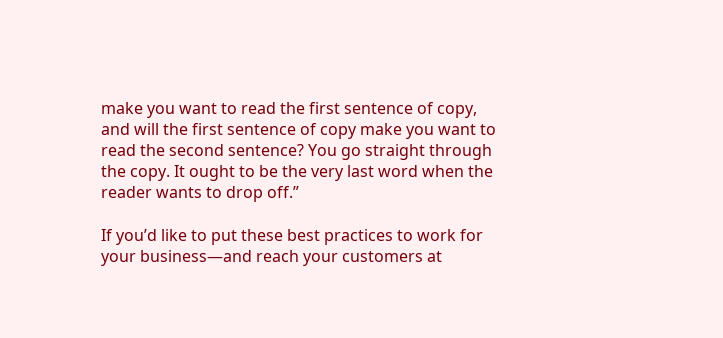make you want to read the first sentence of copy, and will the first sentence of copy make you want to read the second sentence? You go straight through the copy. It ought to be the very last word when the reader wants to drop off.”

If you’d like to put these best practices to work for your business—and reach your customers at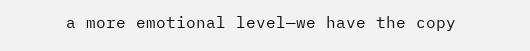a more emotional level—we have the copy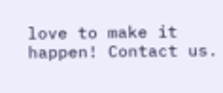love to make it happen! Contact us.